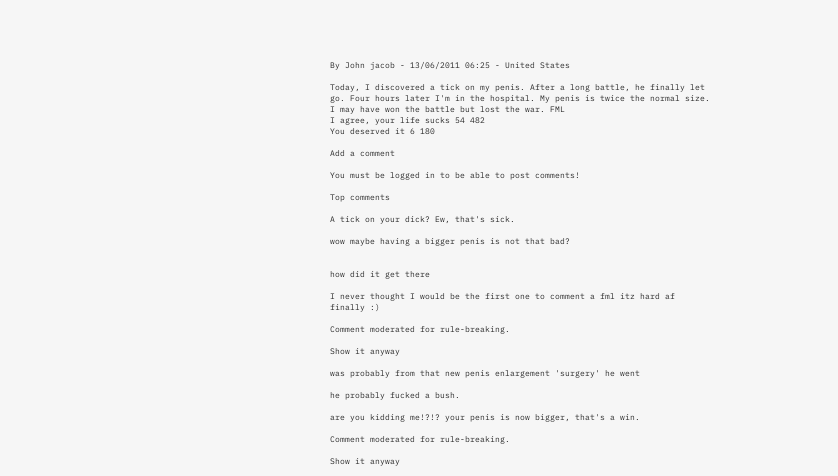By John jacob - 13/06/2011 06:25 - United States

Today, I discovered a tick on my penis. After a long battle, he finally let go. Four hours later I'm in the hospital. My penis is twice the normal size. I may have won the battle but lost the war. FML
I agree, your life sucks 54 482
You deserved it 6 180

Add a comment

You must be logged in to be able to post comments!

Top comments

A tick on your dick? Ew, that's sick.

wow maybe having a bigger penis is not that bad?


how did it get there

I never thought I would be the first one to comment a fml itz hard af finally :)

Comment moderated for rule-breaking.

Show it anyway

was probably from that new penis enlargement 'surgery' he went

he probably fucked a bush.

are you kidding me!?!? your penis is now bigger, that's a win.

Comment moderated for rule-breaking.

Show it anyway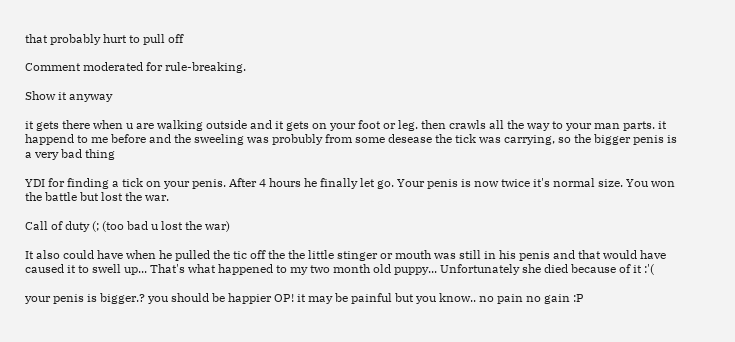that probably hurt to pull off

Comment moderated for rule-breaking.

Show it anyway

it gets there when u are walking outside and it gets on your foot or leg. then crawls all the way to your man parts. it happend to me before and the sweeling was probubly from some desease the tick was carrying, so the bigger penis is a very bad thing

YDI for finding a tick on your penis. After 4 hours he finally let go. Your penis is now twice it's normal size. You won the battle but lost the war.

Call of duty (; (too bad u lost the war)

It also could have when he pulled the tic off the the little stinger or mouth was still in his penis and that would have caused it to swell up... That's what happened to my two month old puppy... Unfortunately she died because of it :'(

your penis is bigger.? you should be happier OP! it may be painful but you know.. no pain no gain :P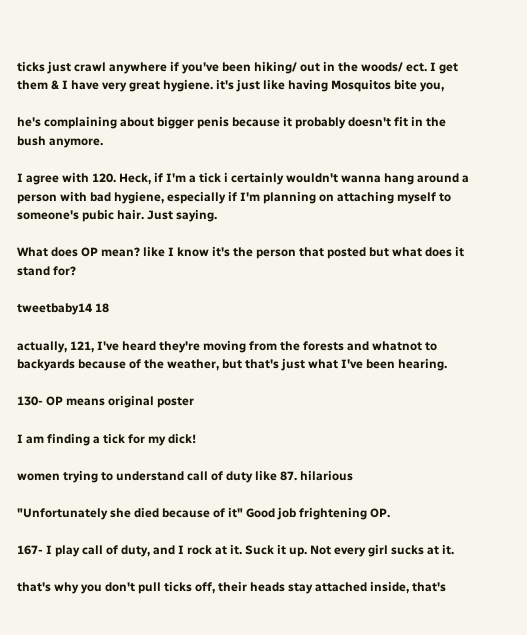ticks just crawl anywhere if you've been hiking/ out in the woods/ ect. I get them & I have very great hygiene. it's just like having Mosquitos bite you,

he's complaining about bigger penis because it probably doesn't fit in the bush anymore.

I agree with 120. Heck, if I'm a tick i certainly wouldn't wanna hang around a person with bad hygiene, especially if I'm planning on attaching myself to someone's pubic hair. Just saying.

What does OP mean? like I know it's the person that posted but what does it stand for?

tweetbaby14 18

actually, 121, I've heard they're moving from the forests and whatnot to backyards because of the weather, but that's just what I've been hearing.

130- OP means original poster

I am finding a tick for my dick!

women trying to understand call of duty like 87. hilarious

"Unfortunately she died because of it" Good job frightening OP.

167- I play call of duty, and I rock at it. Suck it up. Not every girl sucks at it.

that's why you don't pull ticks off, their heads stay attached inside, that's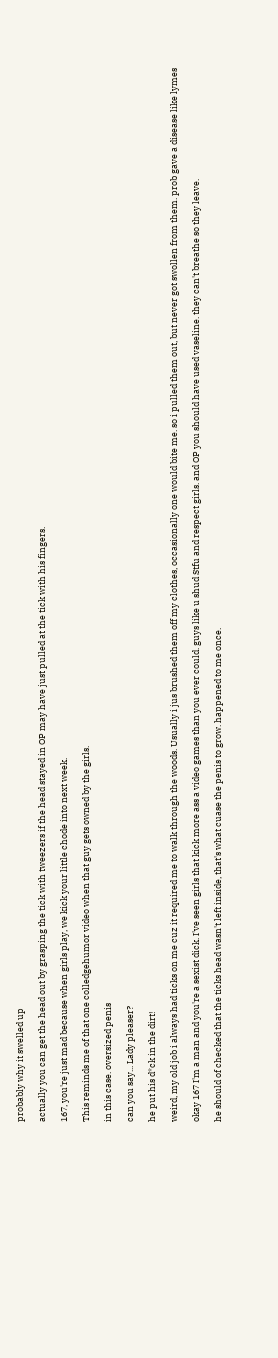probably why it swelled up

actually you can get the head out by grasping the tick with tweezers if the head stayed in OP may have just pulled at the tick with his fingers.

167, you're just mad because when girls play, we kick your little chode into next week.

This reminds me of that one colledgehumor video when that guy gets owned by the girls.

in this case. oversized penis

can you say... Lady pleaser?

he put his d*ck in the dirt!

weird, my old job i always had ticks on me cuz it required me to walk through the woods. Usually i jus brushed them off my clothes, occasionally one would bite me. so i pulled them out, but never got swollen from them. prob gave a disease like lymes

okay 167 I'm a man and you're a sexist dick. I've seen girls that kick more ass a video games than you ever could. guys like u shud Stfu and respect girls. and OP you should have used vaseline. they can't breathe so they leave.

he should of checked that the ticks head wasn't left inside, that's what cuase the penis to grow. happened to me once.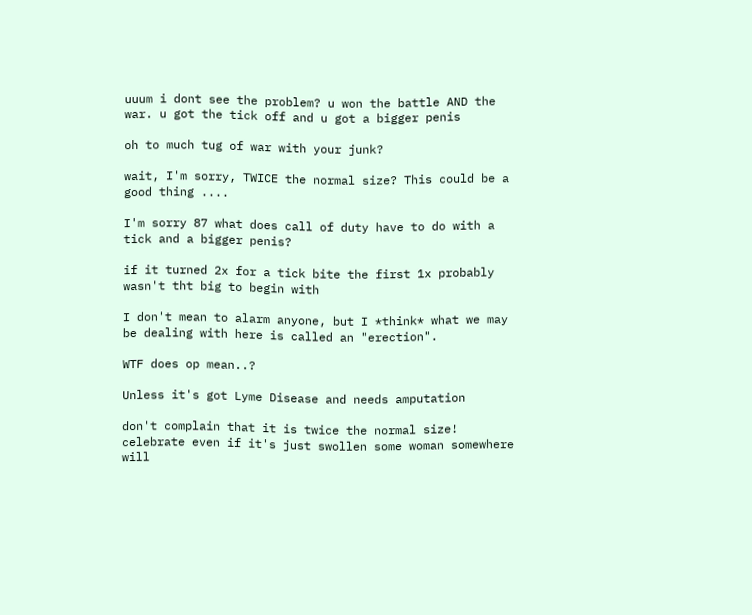uuum i dont see the problem? u won the battle AND the war. u got the tick off and u got a bigger penis

oh to much tug of war with your junk?

wait, I'm sorry, TWICE the normal size? This could be a good thing ....

I'm sorry 87 what does call of duty have to do with a tick and a bigger penis?

if it turned 2x for a tick bite the first 1x probably wasn't tht big to begin with

I don't mean to alarm anyone, but I *think* what we may be dealing with here is called an "erection".

WTF does op mean..?

Unless it's got Lyme Disease and needs amputation

don't complain that it is twice the normal size! celebrate even if it's just swollen some woman somewhere will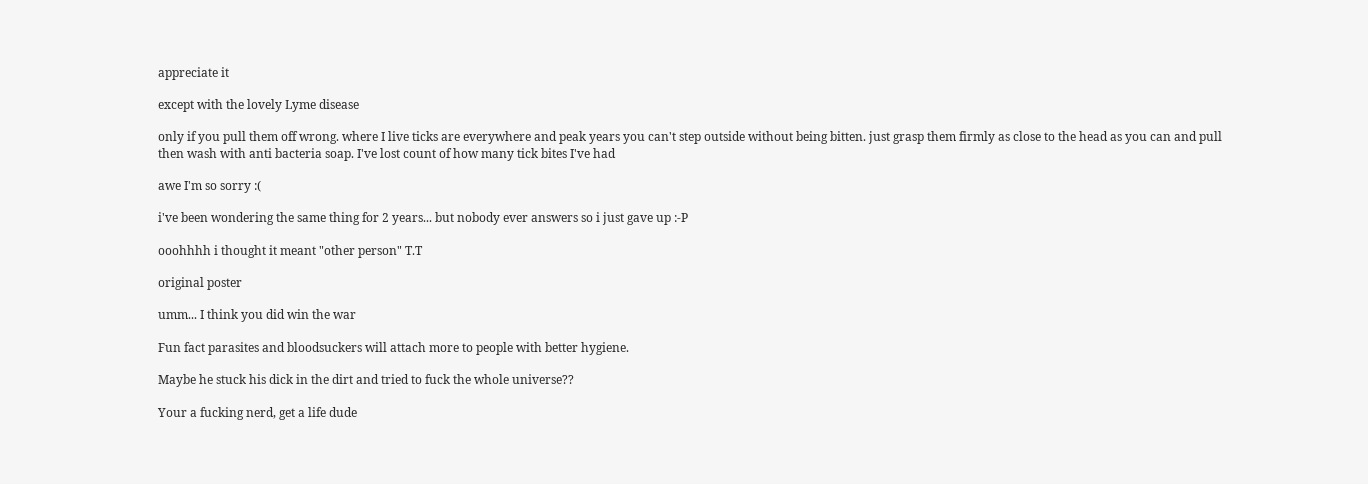appreciate it

except with the lovely Lyme disease

only if you pull them off wrong. where I live ticks are everywhere and peak years you can't step outside without being bitten. just grasp them firmly as close to the head as you can and pull then wash with anti bacteria soap. I've lost count of how many tick bites I've had

awe I'm so sorry :(

i've been wondering the same thing for 2 years... but nobody ever answers so i just gave up :-P

ooohhhh i thought it meant "other person" T.T

original poster

umm... I think you did win the war

Fun fact parasites and bloodsuckers will attach more to people with better hygiene.

Maybe he stuck his dick in the dirt and tried to fuck the whole universe??

Your a fucking nerd, get a life dude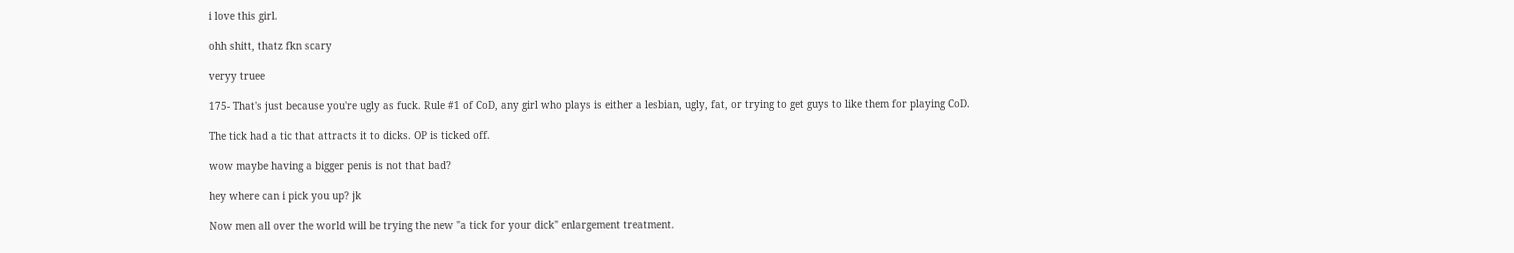i love this girl.

ohh shitt, thatz fkn scary

veryy truee

175- That's just because you're ugly as fuck. Rule #1 of CoD, any girl who plays is either a lesbian, ugly, fat, or trying to get guys to like them for playing CoD.

The tick had a tic that attracts it to dicks. OP is ticked off.

wow maybe having a bigger penis is not that bad?

hey where can i pick you up? jk

Now men all over the world will be trying the new "a tick for your dick" enlargement treatment.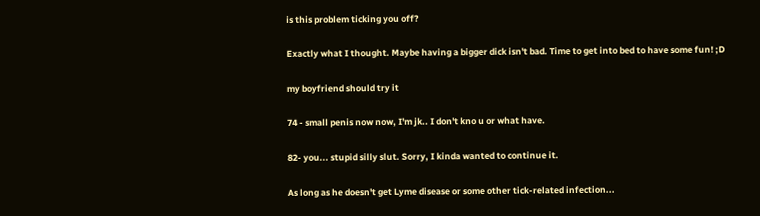is this problem ticking you off?

Exactly what I thought. Maybe having a bigger dick isn't bad. Time to get into bed to have some fun! ;D

my boyfriend should try it

74 - small penis now now, I'm jk.. I don't kno u or what have.

82- you... stupid silly slut. Sorry, I kinda wanted to continue it.

As long as he doesn't get Lyme disease or some other tick-related infection...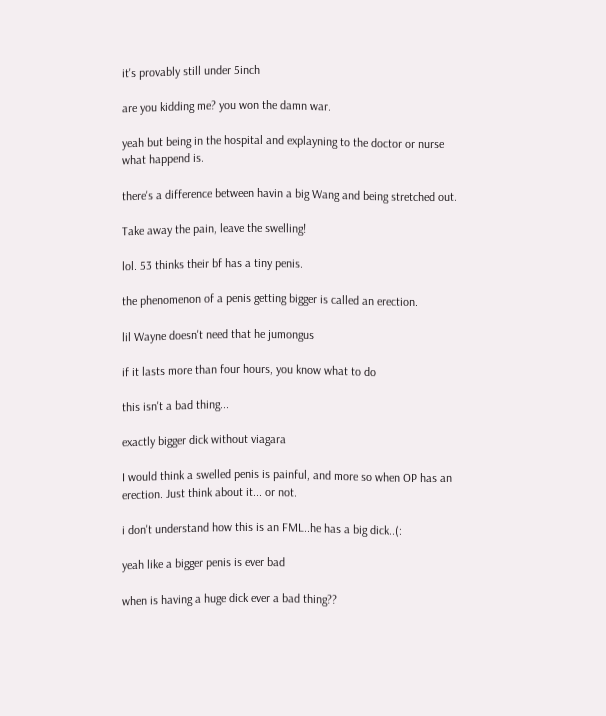it's provably still under 5inch

are you kidding me? you won the damn war.

yeah but being in the hospital and explayning to the doctor or nurse what happend is.

there's a difference between havin a big Wang and being stretched out.

Take away the pain, leave the swelling!

lol. 53 thinks their bf has a tiny penis.

the phenomenon of a penis getting bigger is called an erection.

lil Wayne doesn't need that he jumongus

if it lasts more than four hours, you know what to do

this isn't a bad thing...

exactly bigger dick without viagara

I would think a swelled penis is painful, and more so when OP has an erection. Just think about it... or not.

i don't understand how this is an FML..he has a big dick..(:

yeah like a bigger penis is ever bad

when is having a huge dick ever a bad thing??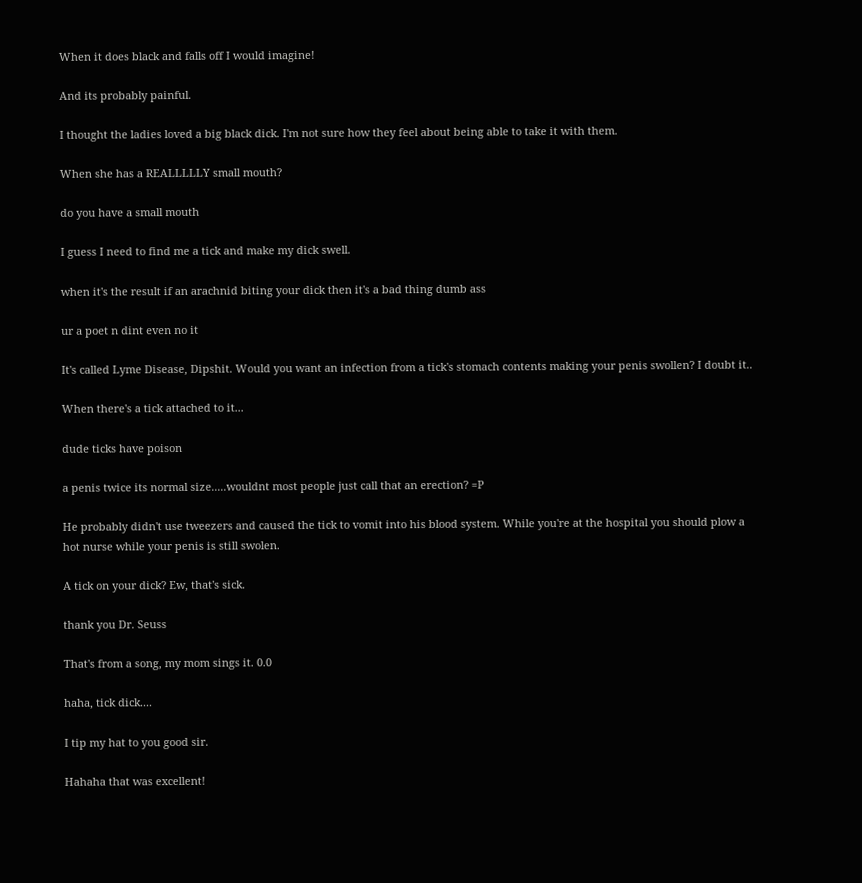When it does black and falls off I would imagine!

And its probably painful.

I thought the ladies loved a big black dick. I'm not sure how they feel about being able to take it with them.

When she has a REALLLLLY small mouth?

do you have a small mouth

I guess I need to find me a tick and make my dick swell.

when it's the result if an arachnid biting your dick then it's a bad thing dumb ass

ur a poet n dint even no it

It's called Lyme Disease, Dipshit. Would you want an infection from a tick's stomach contents making your penis swollen? I doubt it..

When there's a tick attached to it...

dude ticks have poison

a penis twice its normal size.....wouldnt most people just call that an erection? =P

He probably didn't use tweezers and caused the tick to vomit into his blood system. While you're at the hospital you should plow a hot nurse while your penis is still swolen.

A tick on your dick? Ew, that's sick.

thank you Dr. Seuss

That's from a song, my mom sings it. 0.0

haha, tick dick....

I tip my hat to you good sir.

Hahaha that was excellent!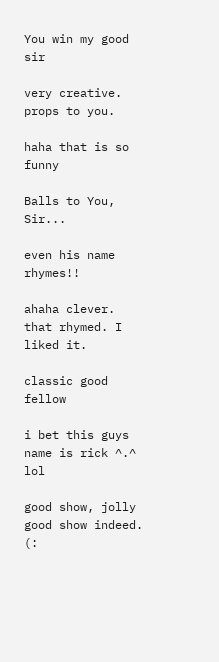You win my good sir

very creative. props to you.

haha that is so funny

Balls to You, Sir...

even his name rhymes!!

ahaha clever. that rhymed. I liked it.

classic good fellow

i bet this guys name is rick ^.^ lol

good show, jolly good show indeed. (: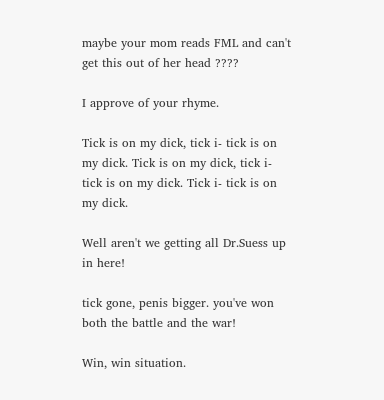maybe your mom reads FML and can't get this out of her head ????

I approve of your rhyme.

Tick is on my dick, tick i- tick is on my dick. Tick is on my dick, tick i- tick is on my dick. Tick i- tick is on my dick.

Well aren't we getting all Dr.Suess up in here!

tick gone, penis bigger. you've won both the battle and the war!

Win, win situation.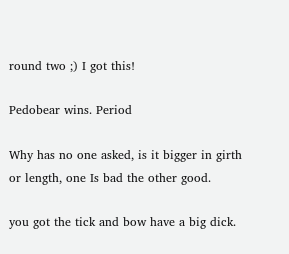round two ;) I got this!

Pedobear wins. Period

Why has no one asked, is it bigger in girth or length, one Is bad the other good.

you got the tick and bow have a big dick.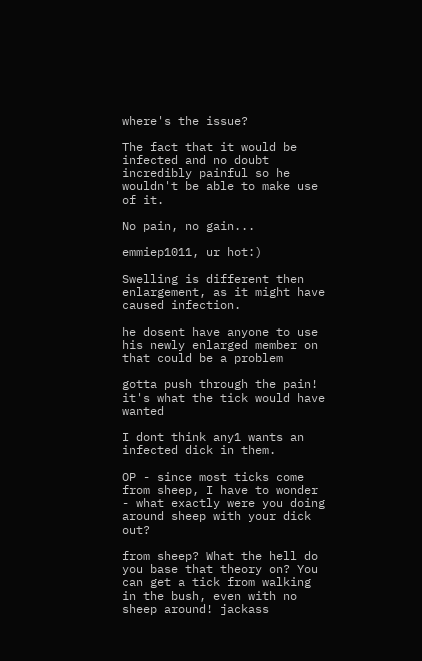where's the issue?

The fact that it would be infected and no doubt incredibly painful so he wouldn't be able to make use of it.

No pain, no gain...

emmiep1011, ur hot:)

Swelling is different then enlargement, as it might have caused infection.

he dosent have anyone to use his newly enlarged member on that could be a problem

gotta push through the pain! it's what the tick would have wanted

I dont think any1 wants an infected dick in them.

OP - since most ticks come from sheep, I have to wonder - what exactly were you doing around sheep with your dick out?

from sheep? What the hell do you base that theory on? You can get a tick from walking in the bush, even with no sheep around! jackass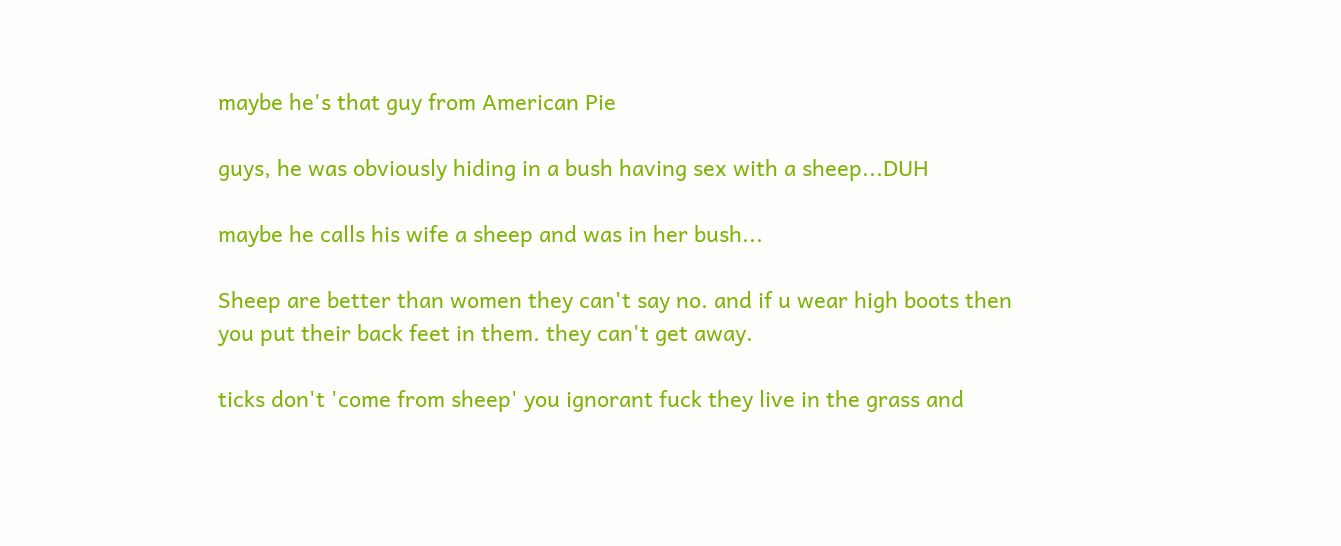maybe he's that guy from American Pie

guys, he was obviously hiding in a bush having sex with a sheep...DUH

maybe he calls his wife a sheep and was in her bush...

Sheep are better than women they can't say no. and if u wear high boots then you put their back feet in them. they can't get away.

ticks don't 'come from sheep' you ignorant fuck they live in the grass and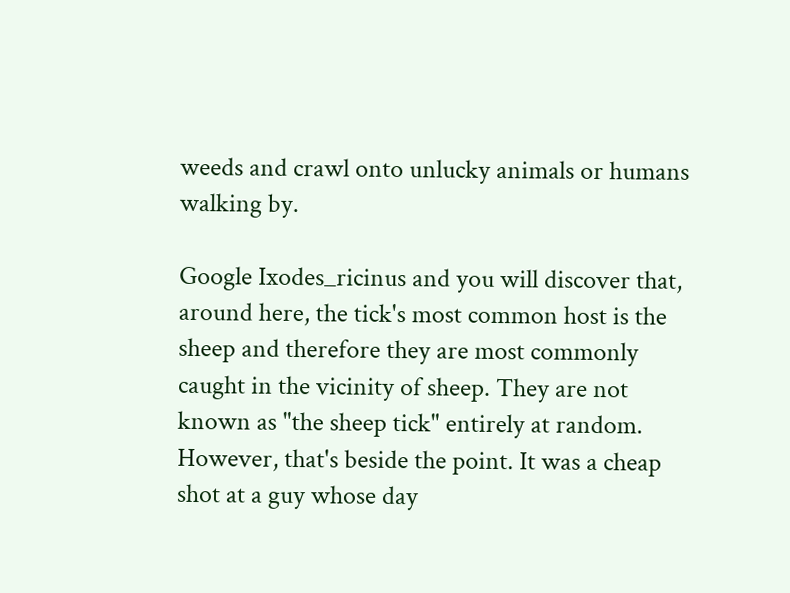weeds and crawl onto unlucky animals or humans walking by.

Google Ixodes_ricinus and you will discover that, around here, the tick's most common host is the sheep and therefore they are most commonly caught in the vicinity of sheep. They are not known as "the sheep tick" entirely at random. However, that's beside the point. It was a cheap shot at a guy whose day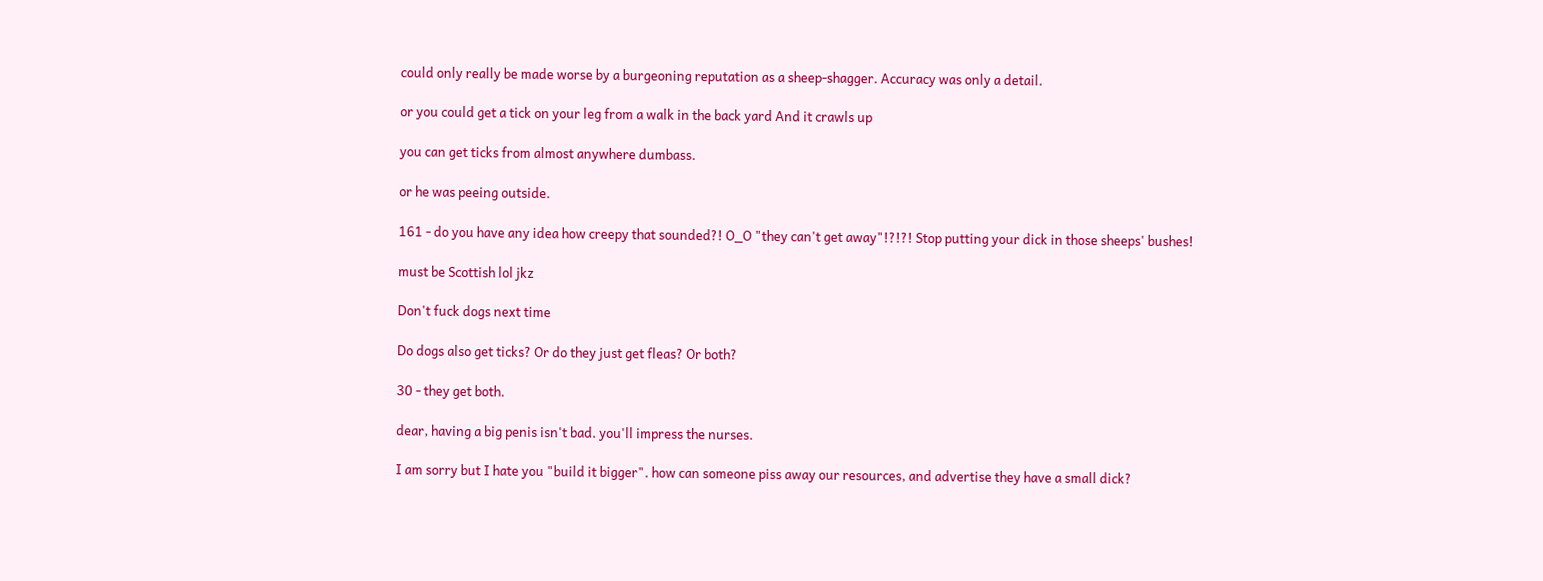could only really be made worse by a burgeoning reputation as a sheep-shagger. Accuracy was only a detail.

or you could get a tick on your leg from a walk in the back yard And it crawls up

you can get ticks from almost anywhere dumbass.

or he was peeing outside.

161 - do you have any idea how creepy that sounded?! O_O "they can't get away"!?!?! Stop putting your dick in those sheeps' bushes!

must be Scottish lol jkz

Don't fuck dogs next time

Do dogs also get ticks? Or do they just get fleas? Or both?

30 - they get both.

dear, having a big penis isn't bad. you'll impress the nurses.

I am sorry but I hate you "build it bigger". how can someone piss away our resources, and advertise they have a small dick?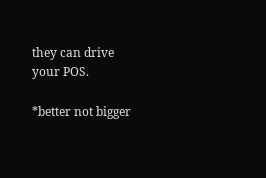they can drive your POS.

*better not bigger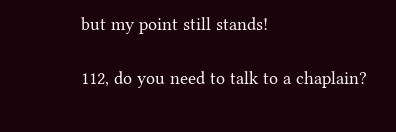but my point still stands!

112, do you need to talk to a chaplain?